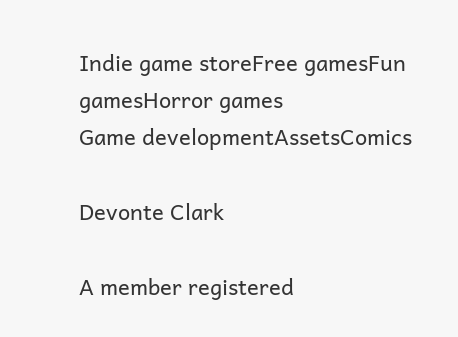Indie game storeFree gamesFun gamesHorror games
Game developmentAssetsComics

Devonte Clark

A member registered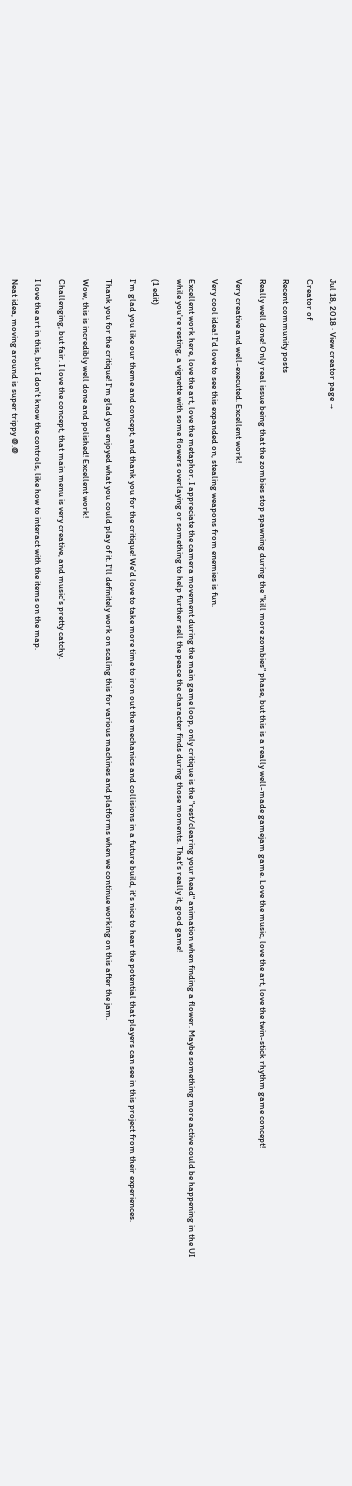Jul 18, 2018 · View creator page →

Creator of

Recent community posts

Really well done! Only real issue being that the zombies stop spawning during the "kill more zombies" phase, but this is a really well-made gamejam game. Love the music, love the art, love the twin-stick rhythm game concept!

Very creative and well-executed. Excellent work!

Very cool idea! I'd love to see this expanded on, stealing weapons from enemies is fun.

Excellent work here, love the art, love the metaphor. I appreciate the camera movement during the main game loop, only critique is the "rest/clearing your head" animation when finding a flower. Maybe something more active could be happening in the UI while you're resting, a vignette with some flowers overlaying or something to help further sell the peace the character finds during those moments. That's really it, good game!

(1 edit)

I'm glad you like our theme and concept, and thank you for the critique! We'd love to take more time to iron out the mechanics and collisions in a future build, it's nice to hear the potential that players can see in this project from their experiences.

Thank you for the critique! I'm glad you enjoyed what you could play of it. I'll definitely work on scaling this for various machines and platforms when we continue working on this after the jam.

Wow, this is incredibly well done and polished! Excellent work!

Challenging, but fair. I love the concept, that main menu is very creative, and music's pretty catchy.

I love the art in this, but I don't know the controls, like how to interact with the items on the map.

Neat idea, moving around is super trippy @.@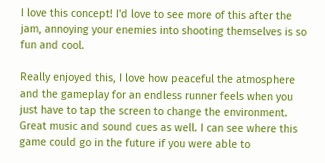I love this concept! I'd love to see more of this after the jam, annoying your enemies into shooting themselves is so fun and cool.

Really enjoyed this, I love how peaceful the atmosphere and the gameplay for an endless runner feels when you just have to tap the screen to change the environment. Great music and sound cues as well. I can see where this game could go in the future if you were able to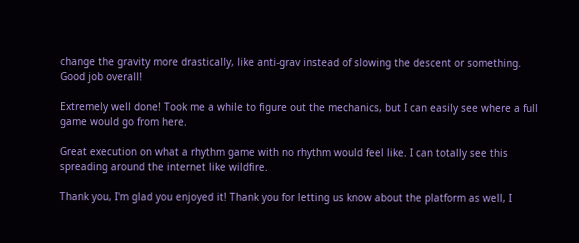change the gravity more drastically, like anti-grav instead of slowing the descent or something. Good job overall!

Extremely well done! Took me a while to figure out the mechanics, but I can easily see where a full game would go from here.

Great execution on what a rhythm game with no rhythm would feel like. I can totally see this spreading around the internet like wildfire.

Thank you, I'm glad you enjoyed it! Thank you for letting us know about the platform as well, I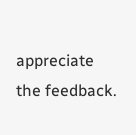appreciate the feedback.